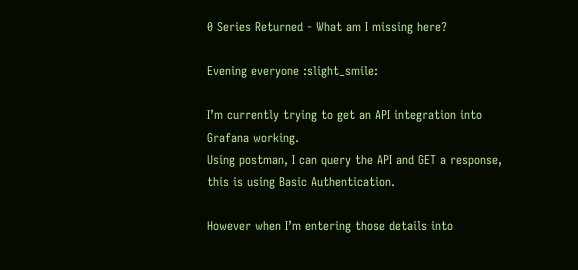0 Series Returned - What am I missing here?

Evening everyone :slight_smile:

I’m currently trying to get an API integration into Grafana working.
Using postman, I can query the API and GET a response, this is using Basic Authentication.

However when I’m entering those details into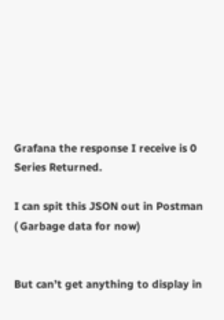Grafana the response I receive is 0 Series Returned.

I can spit this JSON out in Postman ( Garbage data for now)


But can’t get anything to display in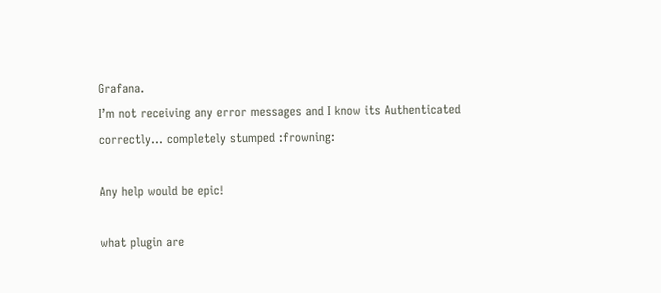Grafana.
I’m not receiving any error messages and I know its Authenticated correctly… completely stumped :frowning:

Any help would be epic!

what plugin are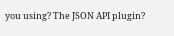you using? The JSON API plugin?